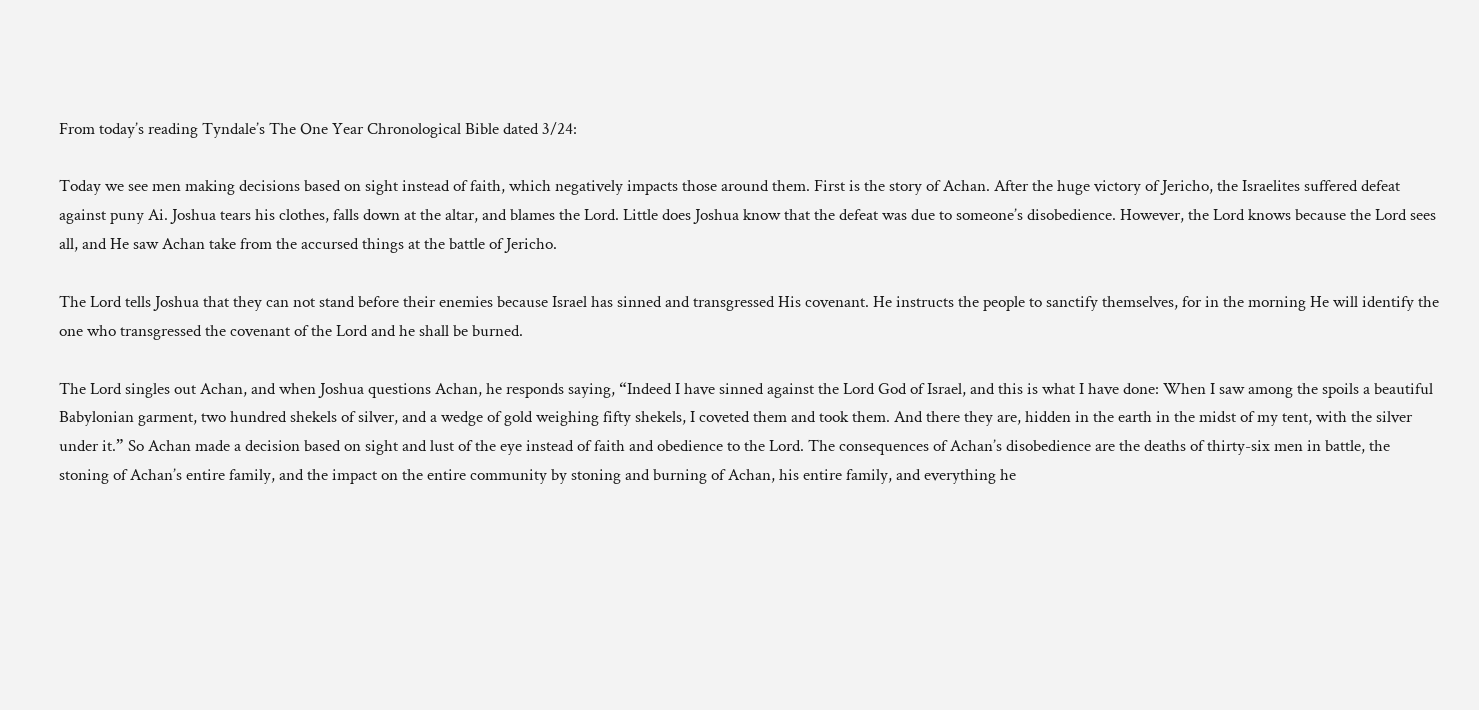From today’s reading Tyndale’s The One Year Chronological Bible dated 3/24:

Today we see men making decisions based on sight instead of faith, which negatively impacts those around them. First is the story of Achan. After the huge victory of Jericho, the Israelites suffered defeat against puny Ai. Joshua tears his clothes, falls down at the altar, and blames the Lord. Little does Joshua know that the defeat was due to someone’s disobedience. However, the Lord knows because the Lord sees all, and He saw Achan take from the accursed things at the battle of Jericho.

The Lord tells Joshua that they can not stand before their enemies because Israel has sinned and transgressed His covenant. He instructs the people to sanctify themselves, for in the morning He will identify the one who transgressed the covenant of the Lord and he shall be burned.

The Lord singles out Achan, and when Joshua questions Achan, he responds saying, “Indeed I have sinned against the Lord God of Israel, and this is what I have done: When I saw among the spoils a beautiful Babylonian garment, two hundred shekels of silver, and a wedge of gold weighing fifty shekels, I coveted them and took them. And there they are, hidden in the earth in the midst of my tent, with the silver under it.” So Achan made a decision based on sight and lust of the eye instead of faith and obedience to the Lord. The consequences of Achan’s disobedience are the deaths of thirty-six men in battle, the stoning of Achan’s entire family, and the impact on the entire community by stoning and burning of Achan, his entire family, and everything he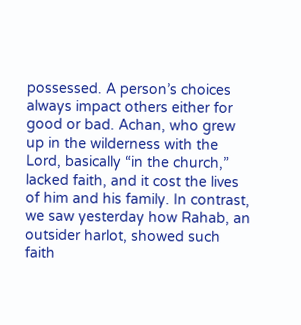possessed. A person’s choices always impact others either for good or bad. Achan, who grew up in the wilderness with the Lord, basically “in the church,” lacked faith, and it cost the lives of him and his family. In contrast, we saw yesterday how Rahab, an outsider harlot, showed such faith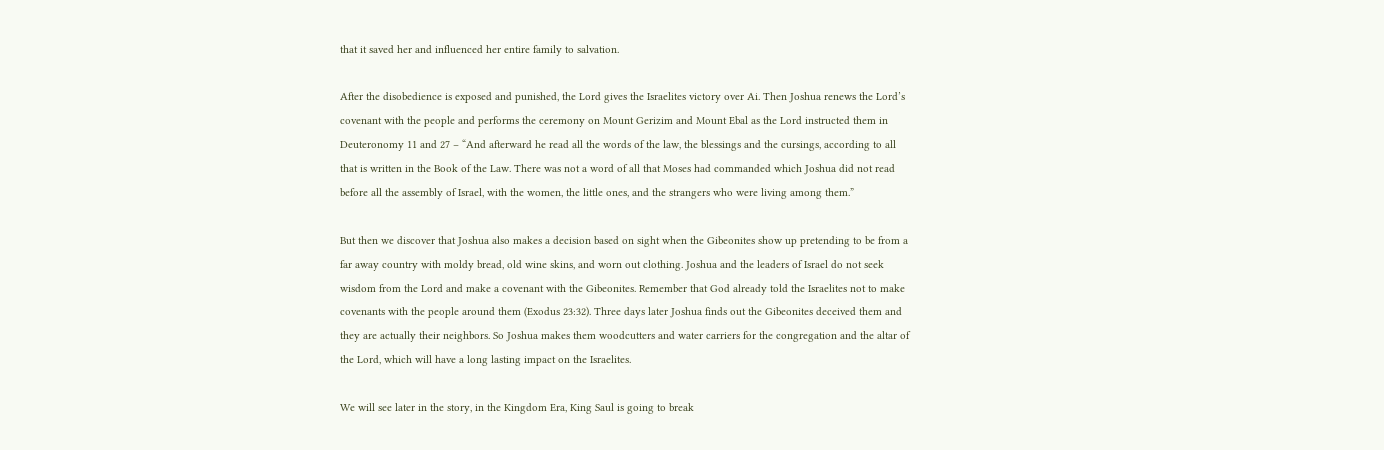that it saved her and influenced her entire family to salvation.

After the disobedience is exposed and punished, the Lord gives the Israelites victory over Ai. Then Joshua renews the Lord’s covenant with the people and performs the ceremony on Mount Gerizim and Mount Ebal as the Lord instructed them in Deuteronomy 11 and 27 – “And afterward he read all the words of the law, the blessings and the cursings, according to all that is written in the Book of the Law. There was not a word of all that Moses had commanded which Joshua did not read before all the assembly of Israel, with the women, the little ones, and the strangers who were living among them.”

But then we discover that Joshua also makes a decision based on sight when the Gibeonites show up pretending to be from a far away country with moldy bread, old wine skins, and worn out clothing. Joshua and the leaders of Israel do not seek wisdom from the Lord and make a covenant with the Gibeonites. Remember that God already told the Israelites not to make covenants with the people around them (Exodus 23:32). Three days later Joshua finds out the Gibeonites deceived them and they are actually their neighbors. So Joshua makes them woodcutters and water carriers for the congregation and the altar of the Lord, which will have a long lasting impact on the Israelites.

We will see later in the story, in the Kingdom Era, King Saul is going to break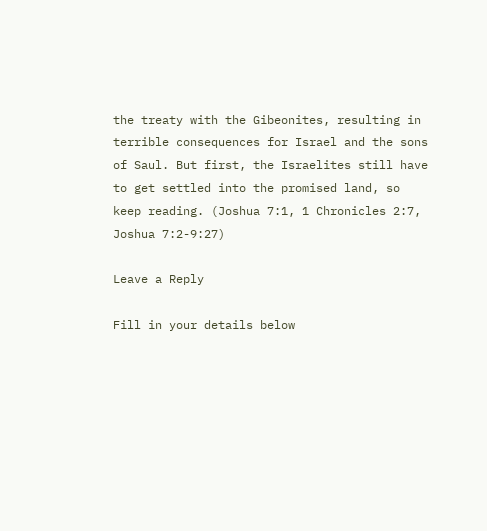the treaty with the Gibeonites, resulting in terrible consequences for Israel and the sons of Saul. But first, the Israelites still have to get settled into the promised land, so keep reading. (Joshua 7:1, 1 Chronicles 2:7, Joshua 7:2-9:27)

Leave a Reply

Fill in your details below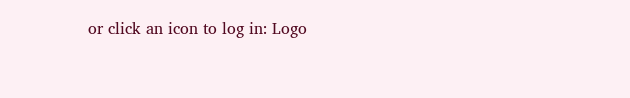or click an icon to log in: Logo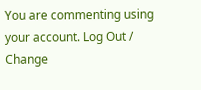You are commenting using your account. Log Out /  Change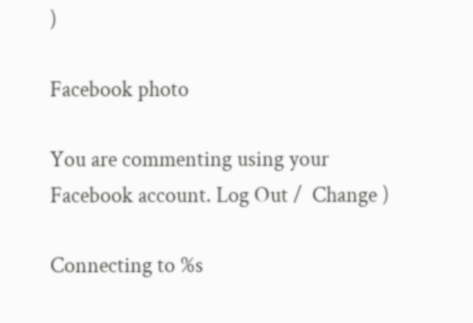)

Facebook photo

You are commenting using your Facebook account. Log Out /  Change )

Connecting to %s